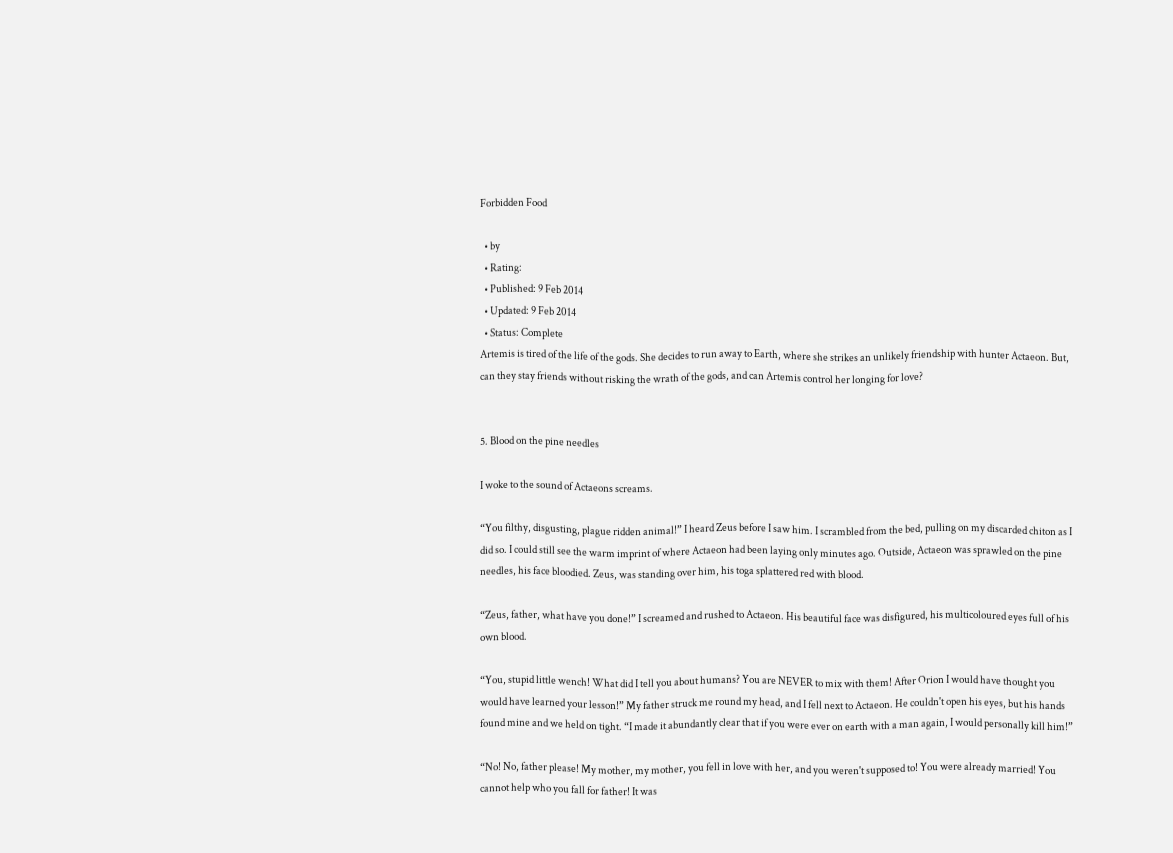Forbidden Food

  • by
  • Rating:
  • Published: 9 Feb 2014
  • Updated: 9 Feb 2014
  • Status: Complete
Artemis is tired of the life of the gods. She decides to run away to Earth, where she strikes an unlikely friendship with hunter Actaeon. But, can they stay friends without risking the wrath of the gods, and can Artemis control her longing for love?


5. Blood on the pine needles

I woke to the sound of Actaeons screams.

“You filthy, disgusting, plague ridden animal!” I heard Zeus before I saw him. I scrambled from the bed, pulling on my discarded chiton as I did so. I could still see the warm imprint of where Actaeon had been laying only minutes ago. Outside, Actaeon was sprawled on the pine needles, his face bloodied. Zeus, was standing over him, his toga splattered red with blood.

“Zeus, father, what have you done!” I screamed and rushed to Actaeon. His beautiful face was disfigured, his multicoloured eyes full of his own blood.

“You, stupid little wench! What did I tell you about humans? You are NEVER to mix with them! After Orion I would have thought you would have learned your lesson!” My father struck me round my head, and I fell next to Actaeon. He couldn't open his eyes, but his hands found mine and we held on tight. “I made it abundantly clear that if you were ever on earth with a man again, I would personally kill him!”

“No! No, father please! My mother, my mother, you fell in love with her, and you weren't supposed to! You were already married! You cannot help who you fall for father! It was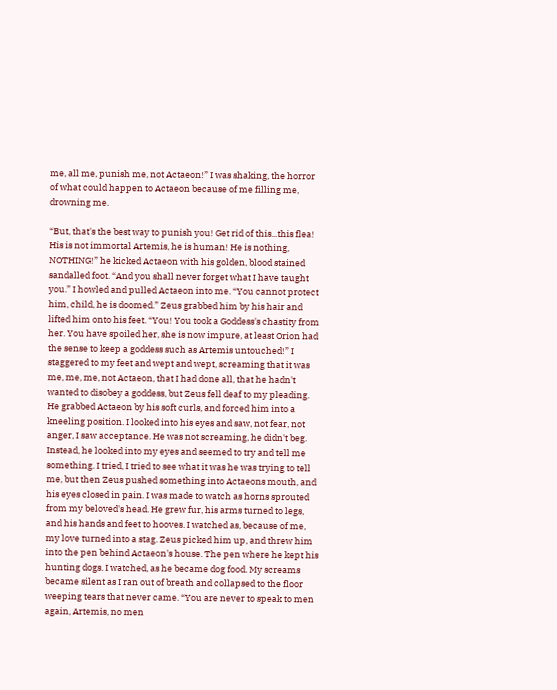me, all me, punish me, not Actaeon!” I was shaking, the horror of what could happen to Actaeon because of me filling me, drowning me.

“But, that's the best way to punish you! Get rid of this...this flea! His is not immortal Artemis, he is human! He is nothing, NOTHING!” he kicked Actaeon with his golden, blood stained sandalled foot. “And you shall never forget what I have taught you.” I howled and pulled Actaeon into me. “You cannot protect him, child, he is doomed.” Zeus grabbed him by his hair and lifted him onto his feet. “You! You took a Goddess's chastity from her. You have spoiled her, she is now impure, at least Orion had the sense to keep a goddess such as Artemis untouched!” I staggered to my feet and wept and wept, screaming that it was me, me, me, not Actaeon, that I had done all, that he hadn't wanted to disobey a goddess, but Zeus fell deaf to my pleading. He grabbed Actaeon by his soft curls, and forced him into a kneeling position. I looked into his eyes and saw, not fear, not anger, I saw acceptance. He was not screaming, he didn't beg. Instead, he looked into my eyes and seemed to try and tell me something. I tried, I tried to see what it was he was trying to tell me, but then Zeus pushed something into Actaeons mouth, and his eyes closed in pain. I was made to watch as horns sprouted from my beloved's head. He grew fur, his arms turned to legs, and his hands and feet to hooves. I watched as, because of me, my love turned into a stag. Zeus picked him up, and threw him into the pen behind Actaeon's house. The pen where he kept his hunting dogs. I watched, as he became dog food. My screams became silent as I ran out of breath and collapsed to the floor weeping tears that never came. “You are never to speak to men again, Artemis, no men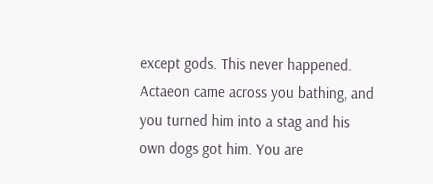except gods. This never happened. Actaeon came across you bathing, and you turned him into a stag and his own dogs got him. You are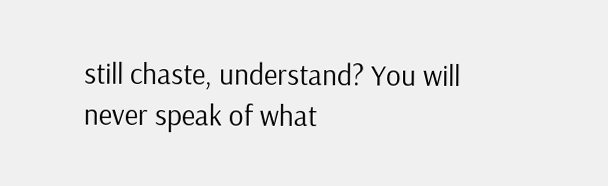still chaste, understand? You will never speak of what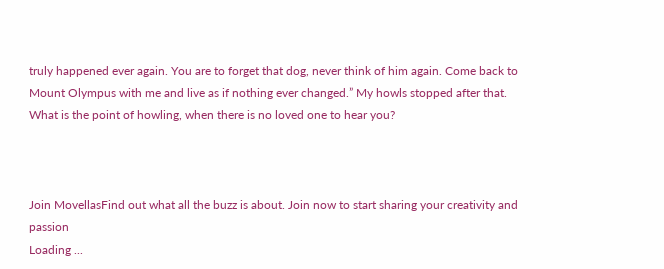truly happened ever again. You are to forget that dog, never think of him again. Come back to Mount Olympus with me and live as if nothing ever changed.” My howls stopped after that. What is the point of howling, when there is no loved one to hear you?



Join MovellasFind out what all the buzz is about. Join now to start sharing your creativity and passion
Loading ...